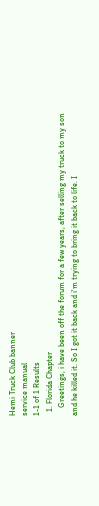Hemi Truck Club banner
service manual
1-1 of 1 Results
  1. Florida Chapter
    Greetings, i have been off the forum for a few years, after selling my truck to my son and he killed it. So I got it back and i'm trying to bring it back to life. I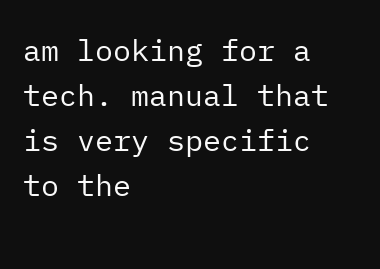am looking for a tech. manual that is very specific to the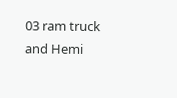03 ram truck and Hemi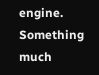engine. Something much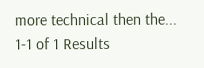more technical then the...
1-1 of 1 Results